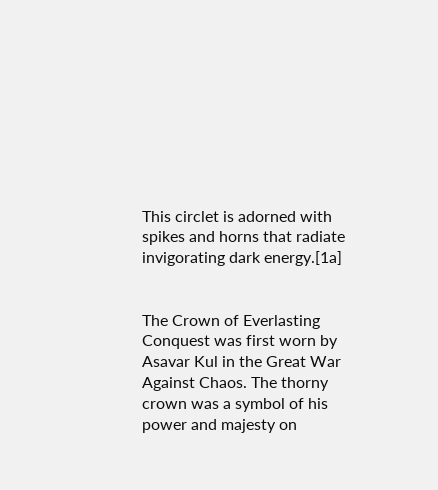This circlet is adorned with spikes and horns that radiate invigorating dark energy.[1a]


The Crown of Everlasting Conquest was first worn by Asavar Kul in the Great War Against Chaos. The thorny crown was a symbol of his power and majesty on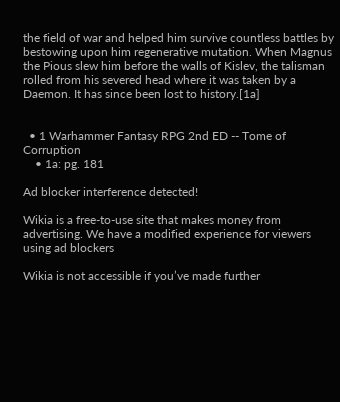the field of war and helped him survive countless battles by bestowing upon him regenerative mutation. When Magnus the Pious slew him before the walls of Kislev, the talisman rolled from his severed head where it was taken by a Daemon. It has since been lost to history.[1a]


  • 1 Warhammer Fantasy RPG 2nd ED -- Tome of Corruption
    • 1a: pg. 181

Ad blocker interference detected!

Wikia is a free-to-use site that makes money from advertising. We have a modified experience for viewers using ad blockers

Wikia is not accessible if you’ve made further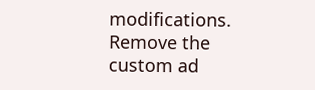modifications. Remove the custom ad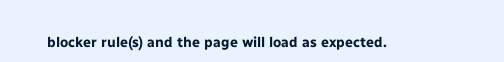blocker rule(s) and the page will load as expected.